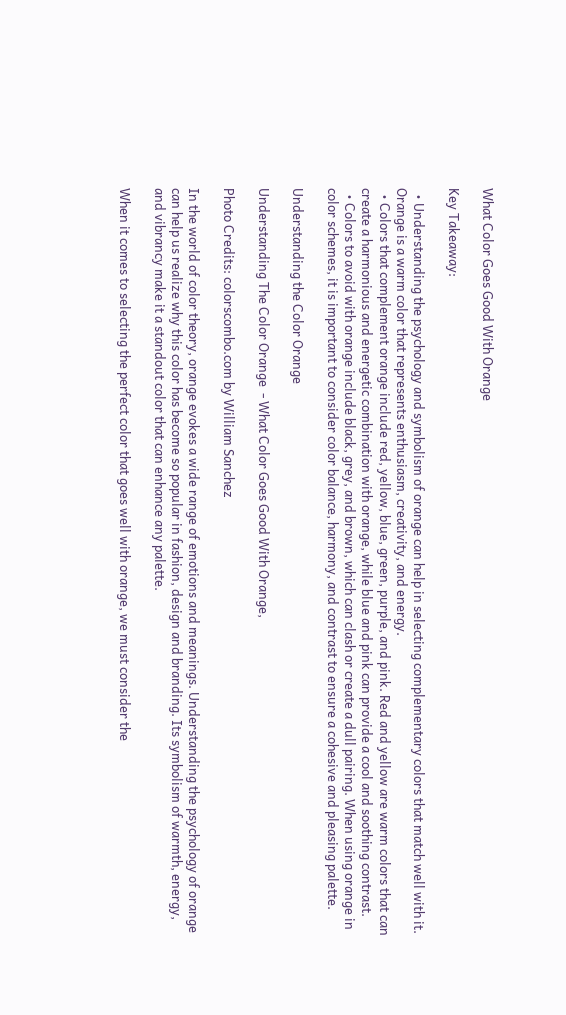What Color Goes Good With Orange

Key Takeaway:

  • Understanding the psychology and symbolism of orange can help in selecting complementary colors that match well with it. Orange is a warm color that represents enthusiasm, creativity, and energy.
  • Colors that complement orange include red, yellow, blue, green, purple, and pink. Red and yellow are warm colors that can create a harmonious and energetic combination with orange, while blue and pink can provide a cool and soothing contrast.
  • Colors to avoid with orange include black, grey, and brown, which can clash or create a dull pairing. When using orange in color schemes, it is important to consider color balance, harmony, and contrast to ensure a cohesive and pleasing palette.

Understanding the Color Orange

Understanding The Color Orange  - What Color Goes Good With Orange,

Photo Credits: colorscombo.com by William Sanchez

In the world of color theory, orange evokes a wide range of emotions and meanings. Understanding the psychology of orange can help us realize why this color has become so popular in fashion, design and branding. Its symbolism of warmth, energy, and vibrancy make it a standout color that can enhance any palette.

When it comes to selecting the perfect color that goes well with orange, we must consider the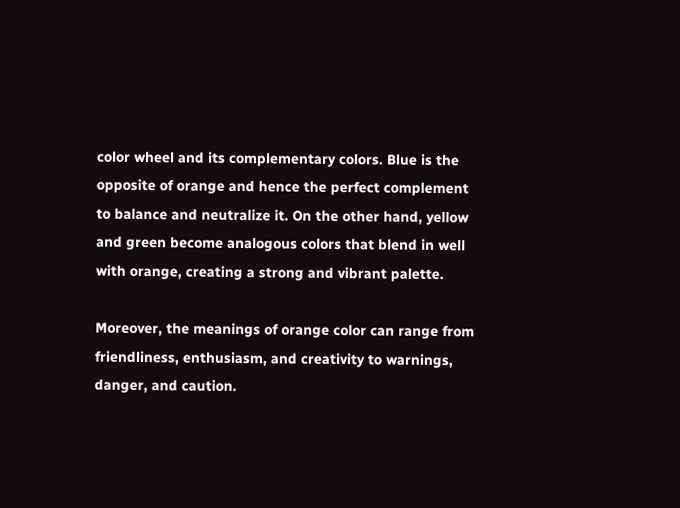color wheel and its complementary colors. Blue is the opposite of orange and hence the perfect complement to balance and neutralize it. On the other hand, yellow and green become analogous colors that blend in well with orange, creating a strong and vibrant palette.

Moreover, the meanings of orange color can range from friendliness, enthusiasm, and creativity to warnings, danger, and caution.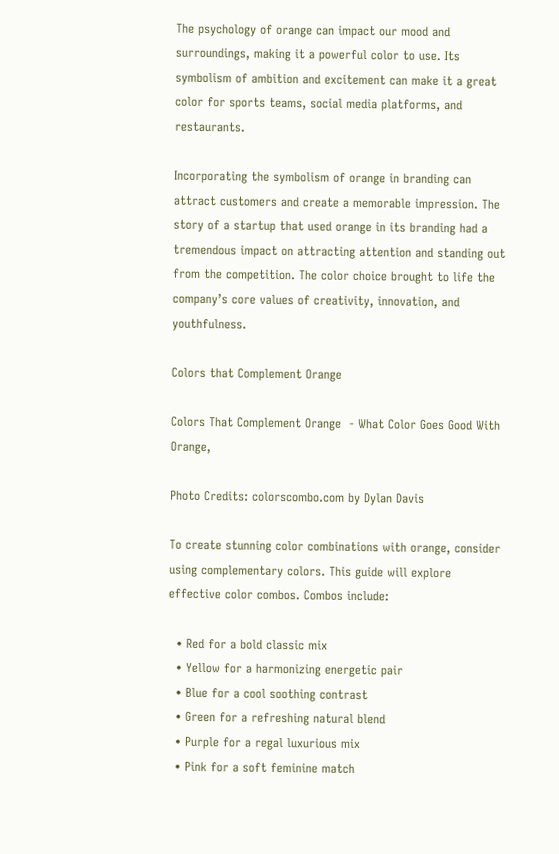The psychology of orange can impact our mood and surroundings, making it a powerful color to use. Its symbolism of ambition and excitement can make it a great color for sports teams, social media platforms, and restaurants.

Incorporating the symbolism of orange in branding can attract customers and create a memorable impression. The story of a startup that used orange in its branding had a tremendous impact on attracting attention and standing out from the competition. The color choice brought to life the company’s core values of creativity, innovation, and youthfulness.

Colors that Complement Orange

Colors That Complement Orange  - What Color Goes Good With Orange,

Photo Credits: colorscombo.com by Dylan Davis

To create stunning color combinations with orange, consider using complementary colors. This guide will explore effective color combos. Combos include:

  • Red for a bold classic mix
  • Yellow for a harmonizing energetic pair
  • Blue for a cool soothing contrast
  • Green for a refreshing natural blend
  • Purple for a regal luxurious mix
  • Pink for a soft feminine match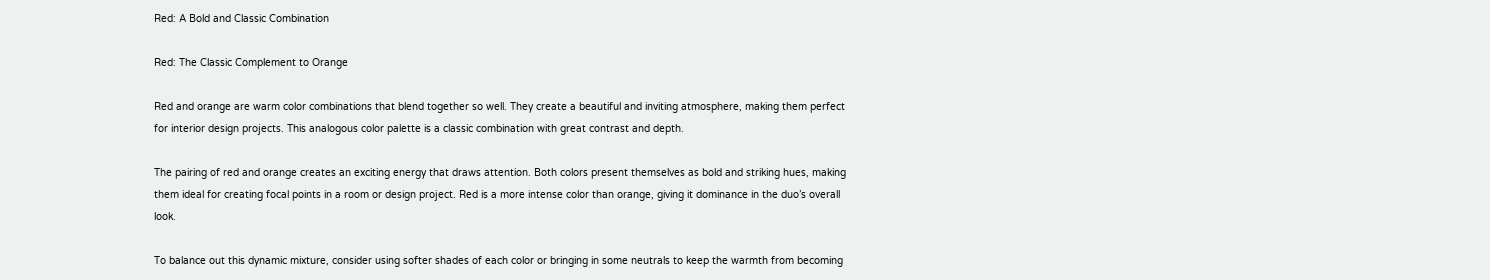Red: A Bold and Classic Combination

Red: The Classic Complement to Orange

Red and orange are warm color combinations that blend together so well. They create a beautiful and inviting atmosphere, making them perfect for interior design projects. This analogous color palette is a classic combination with great contrast and depth.

The pairing of red and orange creates an exciting energy that draws attention. Both colors present themselves as bold and striking hues, making them ideal for creating focal points in a room or design project. Red is a more intense color than orange, giving it dominance in the duo’s overall look.

To balance out this dynamic mixture, consider using softer shades of each color or bringing in some neutrals to keep the warmth from becoming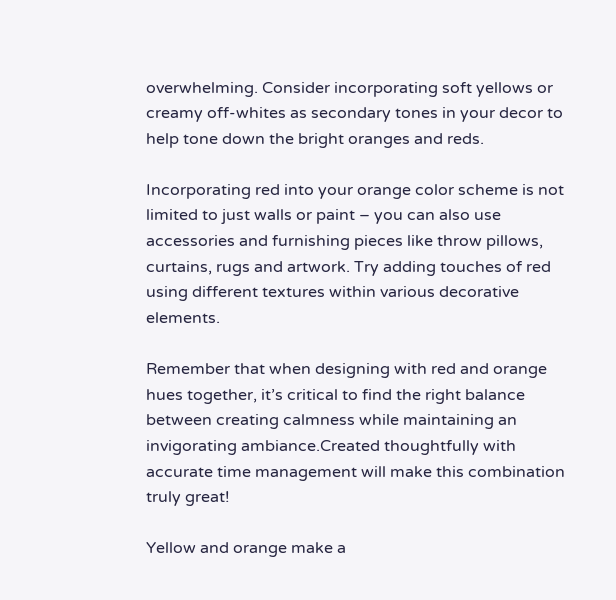overwhelming. Consider incorporating soft yellows or creamy off-whites as secondary tones in your decor to help tone down the bright oranges and reds.

Incorporating red into your orange color scheme is not limited to just walls or paint – you can also use accessories and furnishing pieces like throw pillows, curtains, rugs and artwork. Try adding touches of red using different textures within various decorative elements.

Remember that when designing with red and orange hues together, it’s critical to find the right balance between creating calmness while maintaining an invigorating ambiance.Created thoughtfully with accurate time management will make this combination truly great!

Yellow and orange make a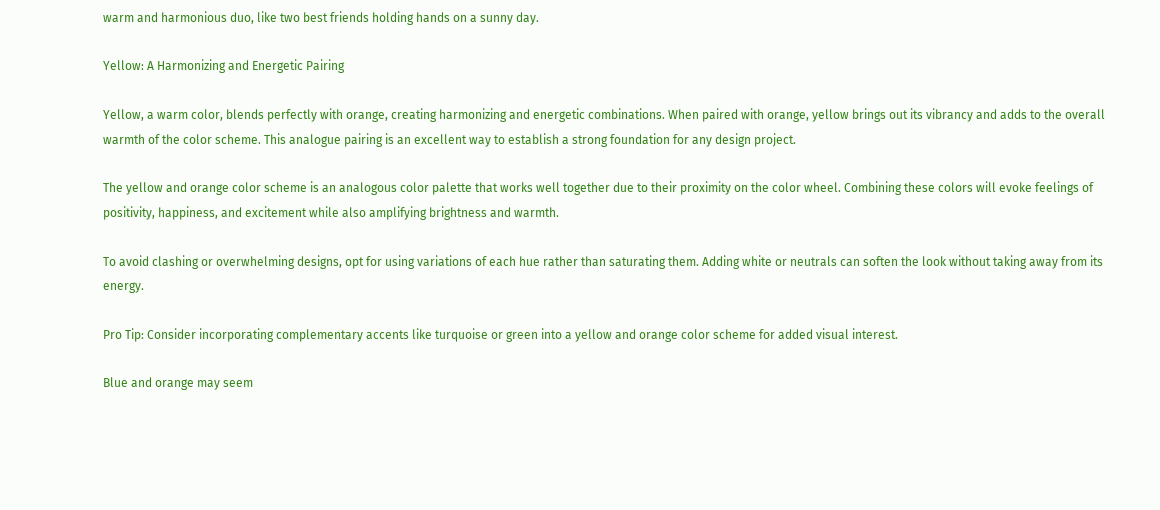warm and harmonious duo, like two best friends holding hands on a sunny day.

Yellow: A Harmonizing and Energetic Pairing

Yellow, a warm color, blends perfectly with orange, creating harmonizing and energetic combinations. When paired with orange, yellow brings out its vibrancy and adds to the overall warmth of the color scheme. This analogue pairing is an excellent way to establish a strong foundation for any design project.

The yellow and orange color scheme is an analogous color palette that works well together due to their proximity on the color wheel. Combining these colors will evoke feelings of positivity, happiness, and excitement while also amplifying brightness and warmth.

To avoid clashing or overwhelming designs, opt for using variations of each hue rather than saturating them. Adding white or neutrals can soften the look without taking away from its energy.

Pro Tip: Consider incorporating complementary accents like turquoise or green into a yellow and orange color scheme for added visual interest.

Blue and orange may seem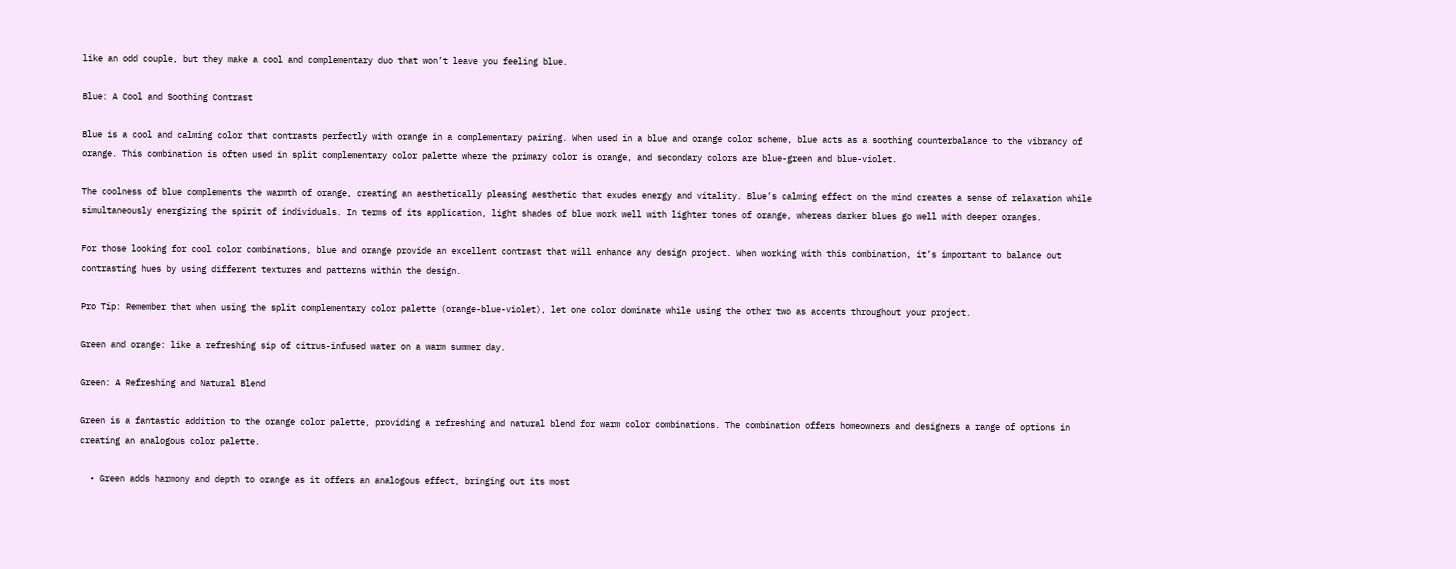like an odd couple, but they make a cool and complementary duo that won’t leave you feeling blue.

Blue: A Cool and Soothing Contrast

Blue is a cool and calming color that contrasts perfectly with orange in a complementary pairing. When used in a blue and orange color scheme, blue acts as a soothing counterbalance to the vibrancy of orange. This combination is often used in split complementary color palette where the primary color is orange, and secondary colors are blue-green and blue-violet.

The coolness of blue complements the warmth of orange, creating an aesthetically pleasing aesthetic that exudes energy and vitality. Blue’s calming effect on the mind creates a sense of relaxation while simultaneously energizing the spirit of individuals. In terms of its application, light shades of blue work well with lighter tones of orange, whereas darker blues go well with deeper oranges.

For those looking for cool color combinations, blue and orange provide an excellent contrast that will enhance any design project. When working with this combination, it’s important to balance out contrasting hues by using different textures and patterns within the design.

Pro Tip: Remember that when using the split complementary color palette (orange-blue-violet), let one color dominate while using the other two as accents throughout your project.

Green and orange: like a refreshing sip of citrus-infused water on a warm summer day.

Green: A Refreshing and Natural Blend

Green is a fantastic addition to the orange color palette, providing a refreshing and natural blend for warm color combinations. The combination offers homeowners and designers a range of options in creating an analogous color palette.

  • Green adds harmony and depth to orange as it offers an analogous effect, bringing out its most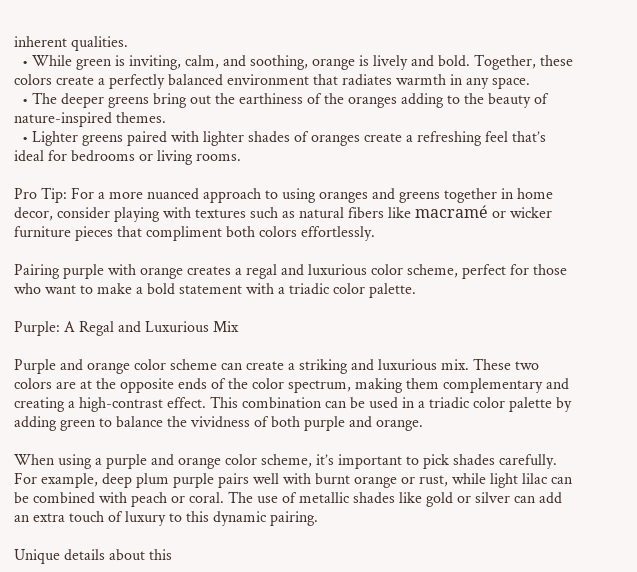inherent qualities.
  • While green is inviting, calm, and soothing, orange is lively and bold. Together, these colors create a perfectly balanced environment that radiates warmth in any space.
  • The deeper greens bring out the earthiness of the oranges adding to the beauty of nature-inspired themes.
  • Lighter greens paired with lighter shades of oranges create a refreshing feel that’s ideal for bedrooms or living rooms.

Pro Tip: For a more nuanced approach to using oranges and greens together in home decor, consider playing with textures such as natural fibers like macramé or wicker furniture pieces that compliment both colors effortlessly.

Pairing purple with orange creates a regal and luxurious color scheme, perfect for those who want to make a bold statement with a triadic color palette.

Purple: A Regal and Luxurious Mix

Purple and orange color scheme can create a striking and luxurious mix. These two colors are at the opposite ends of the color spectrum, making them complementary and creating a high-contrast effect. This combination can be used in a triadic color palette by adding green to balance the vividness of both purple and orange.

When using a purple and orange color scheme, it’s important to pick shades carefully. For example, deep plum purple pairs well with burnt orange or rust, while light lilac can be combined with peach or coral. The use of metallic shades like gold or silver can add an extra touch of luxury to this dynamic pairing.

Unique details about this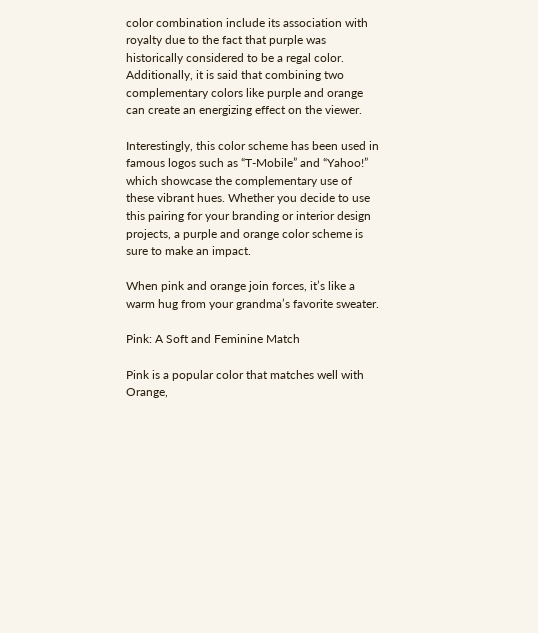color combination include its association with royalty due to the fact that purple was historically considered to be a regal color. Additionally, it is said that combining two complementary colors like purple and orange can create an energizing effect on the viewer.

Interestingly, this color scheme has been used in famous logos such as “T-Mobile” and “Yahoo!” which showcase the complementary use of these vibrant hues. Whether you decide to use this pairing for your branding or interior design projects, a purple and orange color scheme is sure to make an impact.

When pink and orange join forces, it’s like a warm hug from your grandma’s favorite sweater.

Pink: A Soft and Feminine Match

Pink is a popular color that matches well with Orange,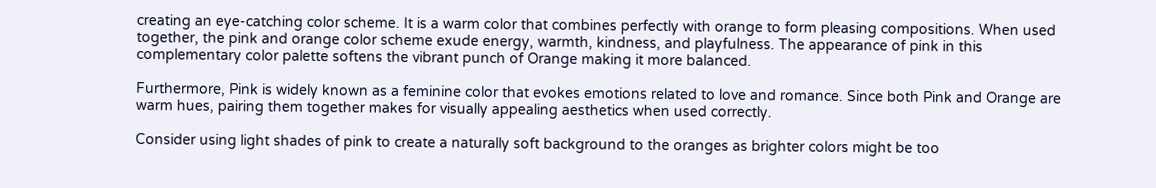creating an eye-catching color scheme. It is a warm color that combines perfectly with orange to form pleasing compositions. When used together, the pink and orange color scheme exude energy, warmth, kindness, and playfulness. The appearance of pink in this complementary color palette softens the vibrant punch of Orange making it more balanced.

Furthermore, Pink is widely known as a feminine color that evokes emotions related to love and romance. Since both Pink and Orange are warm hues, pairing them together makes for visually appealing aesthetics when used correctly.

Consider using light shades of pink to create a naturally soft background to the oranges as brighter colors might be too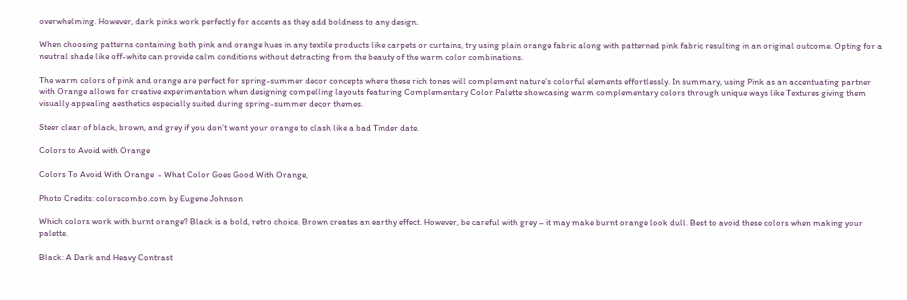overwhelming. However, dark pinks work perfectly for accents as they add boldness to any design.

When choosing patterns containing both pink and orange hues in any textile products like carpets or curtains, try using plain orange fabric along with patterned pink fabric resulting in an original outcome. Opting for a neutral shade like off-white can provide calm conditions without detracting from the beauty of the warm color combinations.

The warm colors of pink and orange are perfect for spring-summer decor concepts where these rich tones will complement nature’s colorful elements effortlessly. In summary, using Pink as an accentuating partner with Orange allows for creative experimentation when designing compelling layouts featuring Complementary Color Palette showcasing warm complementary colors through unique ways like Textures giving them visually appealing aesthetics especially suited during spring-summer decor themes.

Steer clear of black, brown, and grey if you don’t want your orange to clash like a bad Tinder date.

Colors to Avoid with Orange

Colors To Avoid With Orange  - What Color Goes Good With Orange,

Photo Credits: colorscombo.com by Eugene Johnson

Which colors work with burnt orange? Black is a bold, retro choice. Brown creates an earthy effect. However, be careful with grey – it may make burnt orange look dull. Best to avoid these colors when making your palette.

Black: A Dark and Heavy Contrast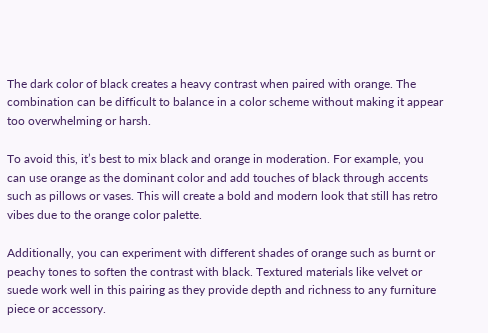The dark color of black creates a heavy contrast when paired with orange. The combination can be difficult to balance in a color scheme without making it appear too overwhelming or harsh.

To avoid this, it’s best to mix black and orange in moderation. For example, you can use orange as the dominant color and add touches of black through accents such as pillows or vases. This will create a bold and modern look that still has retro vibes due to the orange color palette.

Additionally, you can experiment with different shades of orange such as burnt or peachy tones to soften the contrast with black. Textured materials like velvet or suede work well in this pairing as they provide depth and richness to any furniture piece or accessory.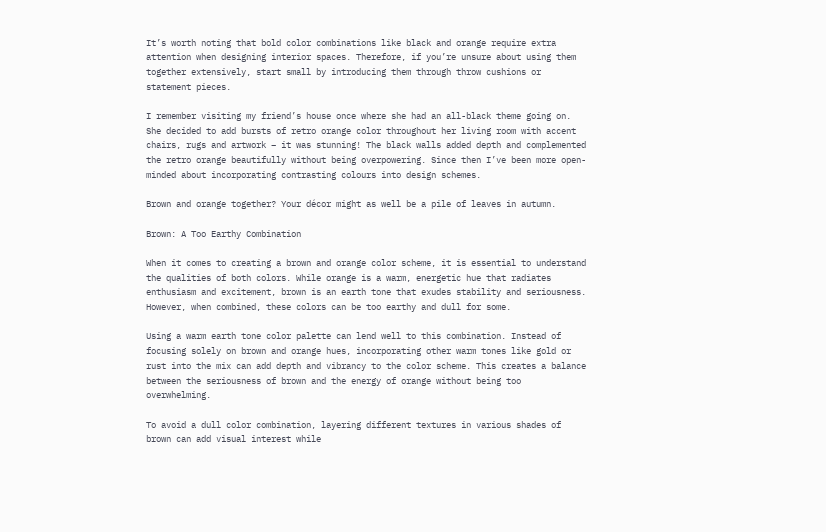It’s worth noting that bold color combinations like black and orange require extra attention when designing interior spaces. Therefore, if you’re unsure about using them together extensively, start small by introducing them through throw cushions or statement pieces.

I remember visiting my friend’s house once where she had an all-black theme going on. She decided to add bursts of retro orange color throughout her living room with accent chairs, rugs and artwork – it was stunning! The black walls added depth and complemented the retro orange beautifully without being overpowering. Since then I’ve been more open-minded about incorporating contrasting colours into design schemes.

Brown and orange together? Your décor might as well be a pile of leaves in autumn.

Brown: A Too Earthy Combination

When it comes to creating a brown and orange color scheme, it is essential to understand the qualities of both colors. While orange is a warm, energetic hue that radiates enthusiasm and excitement, brown is an earth tone that exudes stability and seriousness. However, when combined, these colors can be too earthy and dull for some.

Using a warm earth tone color palette can lend well to this combination. Instead of focusing solely on brown and orange hues, incorporating other warm tones like gold or rust into the mix can add depth and vibrancy to the color scheme. This creates a balance between the seriousness of brown and the energy of orange without being too overwhelming.

To avoid a dull color combination, layering different textures in various shades of brown can add visual interest while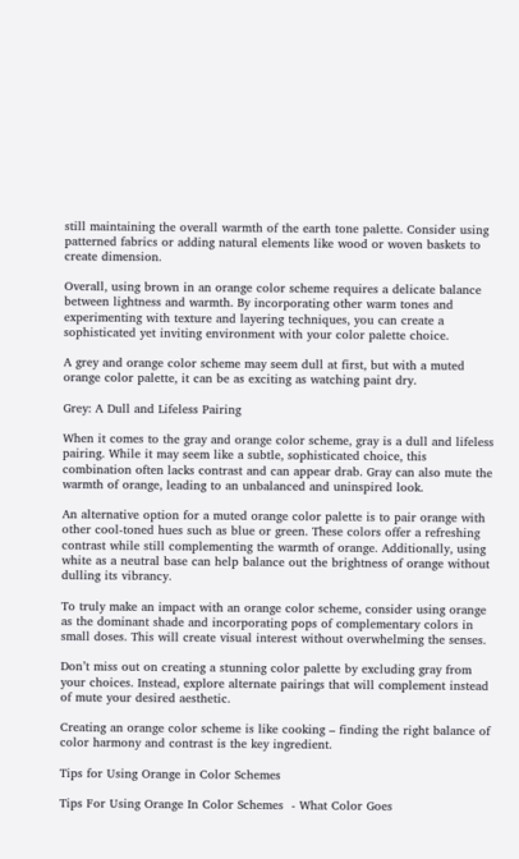still maintaining the overall warmth of the earth tone palette. Consider using patterned fabrics or adding natural elements like wood or woven baskets to create dimension.

Overall, using brown in an orange color scheme requires a delicate balance between lightness and warmth. By incorporating other warm tones and experimenting with texture and layering techniques, you can create a sophisticated yet inviting environment with your color palette choice.

A grey and orange color scheme may seem dull at first, but with a muted orange color palette, it can be as exciting as watching paint dry.

Grey: A Dull and Lifeless Pairing

When it comes to the gray and orange color scheme, gray is a dull and lifeless pairing. While it may seem like a subtle, sophisticated choice, this combination often lacks contrast and can appear drab. Gray can also mute the warmth of orange, leading to an unbalanced and uninspired look.

An alternative option for a muted orange color palette is to pair orange with other cool-toned hues such as blue or green. These colors offer a refreshing contrast while still complementing the warmth of orange. Additionally, using white as a neutral base can help balance out the brightness of orange without dulling its vibrancy.

To truly make an impact with an orange color scheme, consider using orange as the dominant shade and incorporating pops of complementary colors in small doses. This will create visual interest without overwhelming the senses.

Don’t miss out on creating a stunning color palette by excluding gray from your choices. Instead, explore alternate pairings that will complement instead of mute your desired aesthetic.

Creating an orange color scheme is like cooking – finding the right balance of color harmony and contrast is the key ingredient.

Tips for Using Orange in Color Schemes

Tips For Using Orange In Color Schemes  - What Color Goes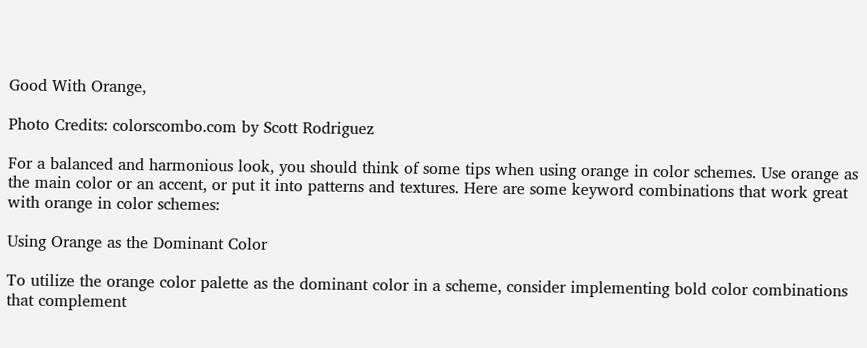Good With Orange,

Photo Credits: colorscombo.com by Scott Rodriguez

For a balanced and harmonious look, you should think of some tips when using orange in color schemes. Use orange as the main color or an accent, or put it into patterns and textures. Here are some keyword combinations that work great with orange in color schemes:

Using Orange as the Dominant Color

To utilize the orange color palette as the dominant color in a scheme, consider implementing bold color combinations that complement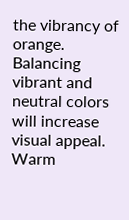the vibrancy of orange. Balancing vibrant and neutral colors will increase visual appeal. Warm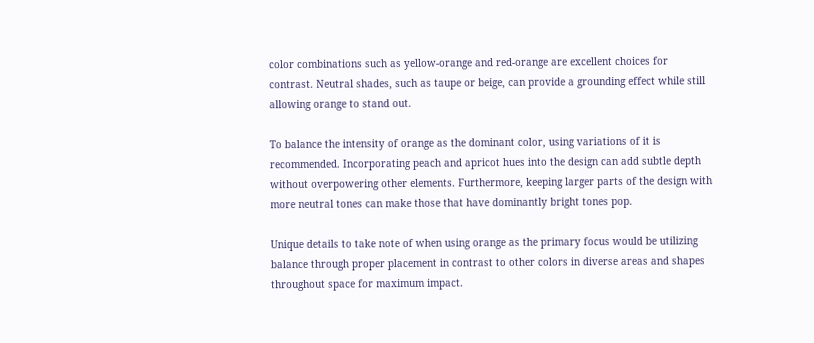color combinations such as yellow-orange and red-orange are excellent choices for contrast. Neutral shades, such as taupe or beige, can provide a grounding effect while still allowing orange to stand out.

To balance the intensity of orange as the dominant color, using variations of it is recommended. Incorporating peach and apricot hues into the design can add subtle depth without overpowering other elements. Furthermore, keeping larger parts of the design with more neutral tones can make those that have dominantly bright tones pop.

Unique details to take note of when using orange as the primary focus would be utilizing balance through proper placement in contrast to other colors in diverse areas and shapes throughout space for maximum impact.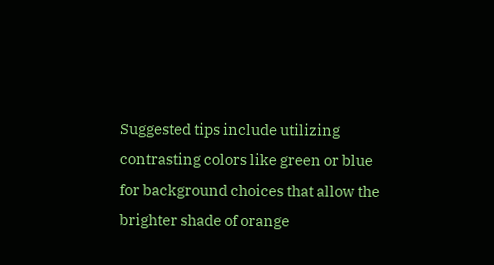Suggested tips include utilizing contrasting colors like green or blue for background choices that allow the brighter shade of orange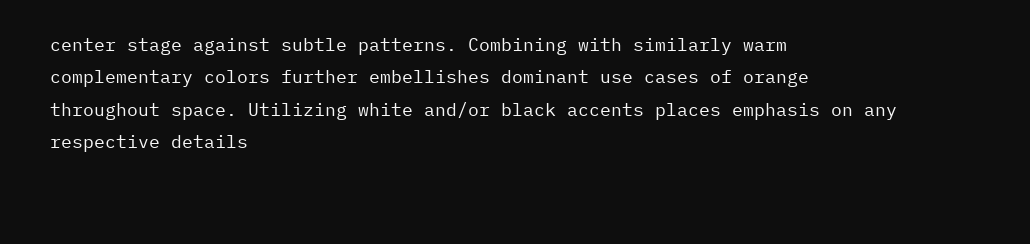center stage against subtle patterns. Combining with similarly warm complementary colors further embellishes dominant use cases of orange throughout space. Utilizing white and/or black accents places emphasis on any respective details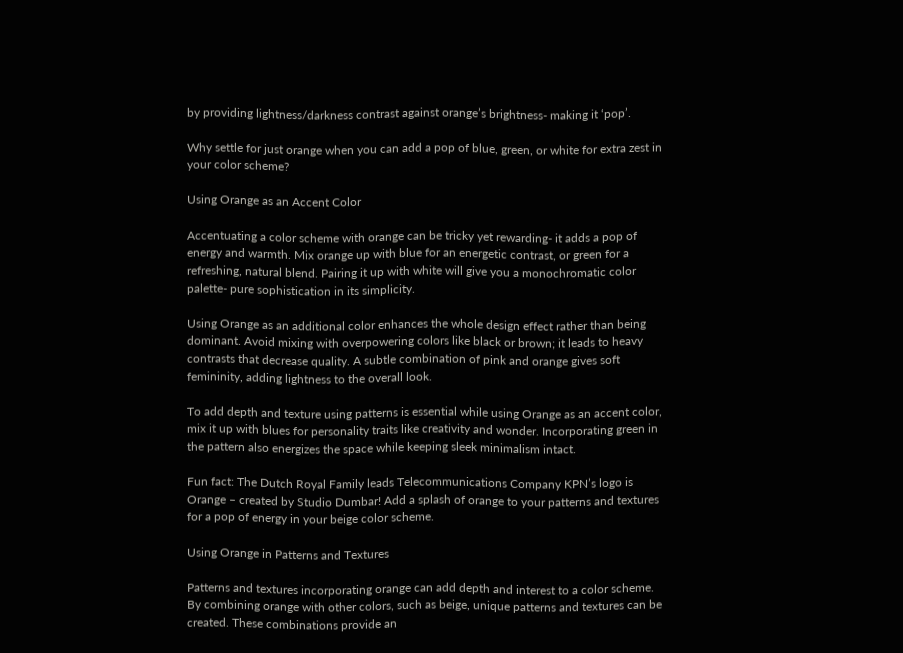by providing lightness/darkness contrast against orange’s brightness- making it ‘pop’.

Why settle for just orange when you can add a pop of blue, green, or white for extra zest in your color scheme?

Using Orange as an Accent Color

Accentuating a color scheme with orange can be tricky yet rewarding- it adds a pop of energy and warmth. Mix orange up with blue for an energetic contrast, or green for a refreshing, natural blend. Pairing it up with white will give you a monochromatic color palette- pure sophistication in its simplicity.

Using Orange as an additional color enhances the whole design effect rather than being dominant. Avoid mixing with overpowering colors like black or brown; it leads to heavy contrasts that decrease quality. A subtle combination of pink and orange gives soft femininity, adding lightness to the overall look.

To add depth and texture using patterns is essential while using Orange as an accent color, mix it up with blues for personality traits like creativity and wonder. Incorporating green in the pattern also energizes the space while keeping sleek minimalism intact.

Fun fact: The Dutch Royal Family leads Telecommunications Company KPN’s logo is Orange – created by Studio Dumbar! Add a splash of orange to your patterns and textures for a pop of energy in your beige color scheme.

Using Orange in Patterns and Textures

Patterns and textures incorporating orange can add depth and interest to a color scheme. By combining orange with other colors, such as beige, unique patterns and textures can be created. These combinations provide an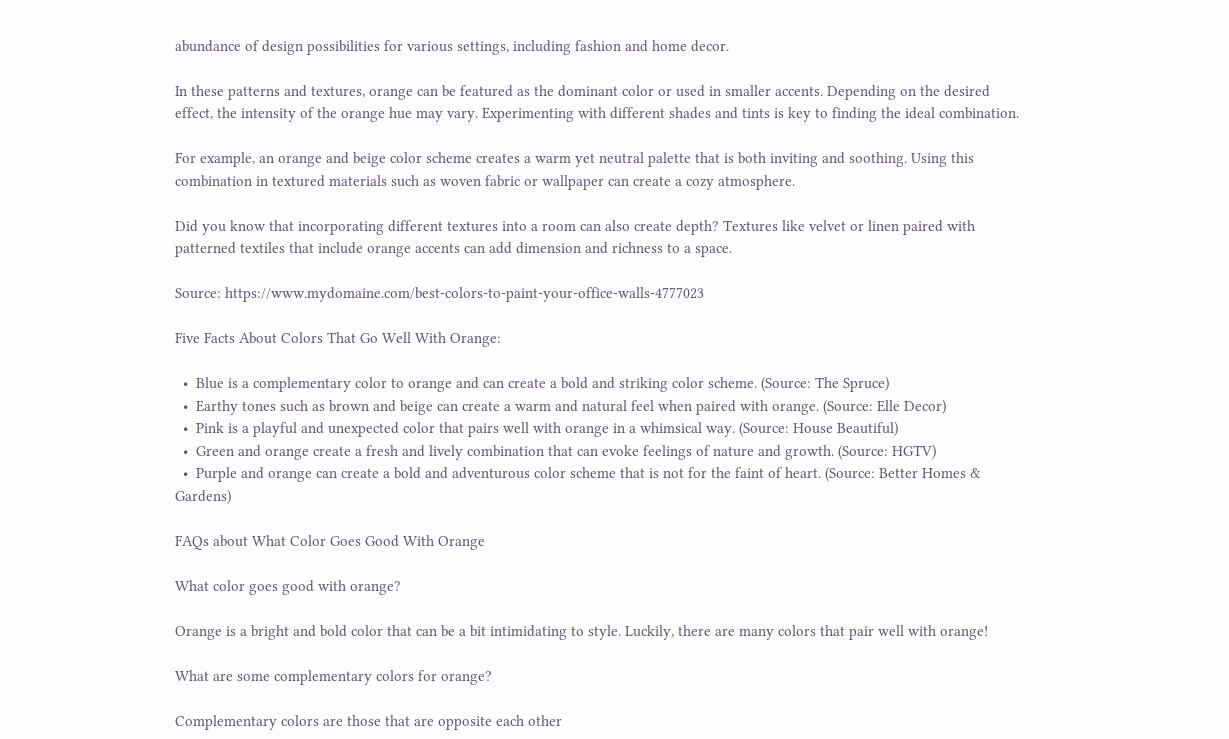abundance of design possibilities for various settings, including fashion and home decor.

In these patterns and textures, orange can be featured as the dominant color or used in smaller accents. Depending on the desired effect, the intensity of the orange hue may vary. Experimenting with different shades and tints is key to finding the ideal combination.

For example, an orange and beige color scheme creates a warm yet neutral palette that is both inviting and soothing. Using this combination in textured materials such as woven fabric or wallpaper can create a cozy atmosphere.

Did you know that incorporating different textures into a room can also create depth? Textures like velvet or linen paired with patterned textiles that include orange accents can add dimension and richness to a space.

Source: https://www.mydomaine.com/best-colors-to-paint-your-office-walls-4777023

Five Facts About Colors That Go Well With Orange:

  •  Blue is a complementary color to orange and can create a bold and striking color scheme. (Source: The Spruce)
  •  Earthy tones such as brown and beige can create a warm and natural feel when paired with orange. (Source: Elle Decor)
  •  Pink is a playful and unexpected color that pairs well with orange in a whimsical way. (Source: House Beautiful)
  •  Green and orange create a fresh and lively combination that can evoke feelings of nature and growth. (Source: HGTV)
  •  Purple and orange can create a bold and adventurous color scheme that is not for the faint of heart. (Source: Better Homes & Gardens)

FAQs about What Color Goes Good With Orange

What color goes good with orange?

Orange is a bright and bold color that can be a bit intimidating to style. Luckily, there are many colors that pair well with orange!

What are some complementary colors for orange?

Complementary colors are those that are opposite each other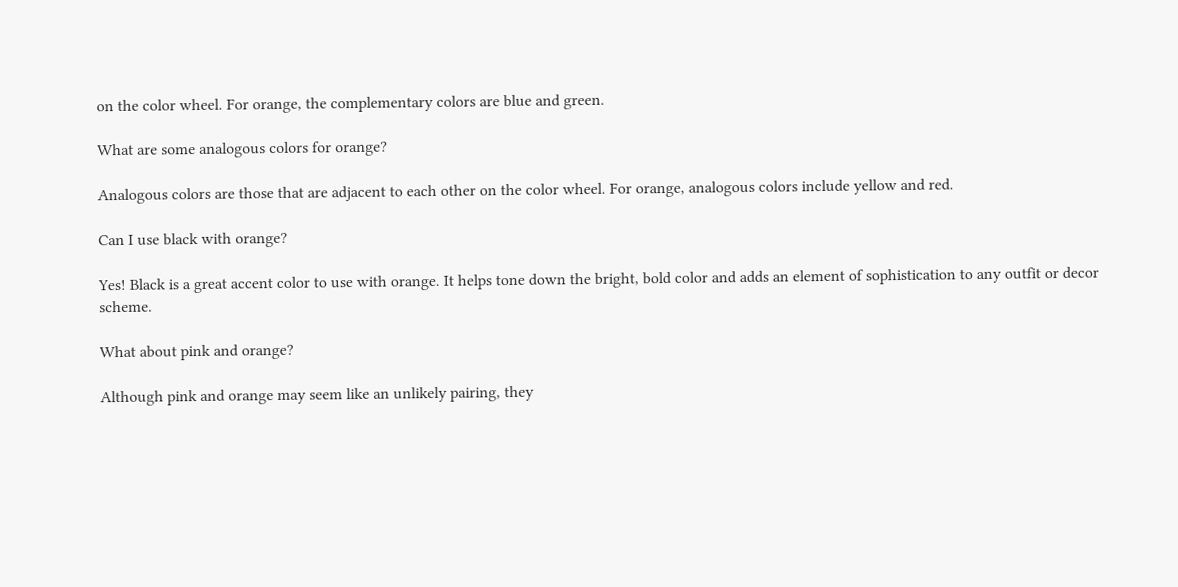on the color wheel. For orange, the complementary colors are blue and green.

What are some analogous colors for orange?

Analogous colors are those that are adjacent to each other on the color wheel. For orange, analogous colors include yellow and red.

Can I use black with orange?

Yes! Black is a great accent color to use with orange. It helps tone down the bright, bold color and adds an element of sophistication to any outfit or decor scheme.

What about pink and orange?

Although pink and orange may seem like an unlikely pairing, they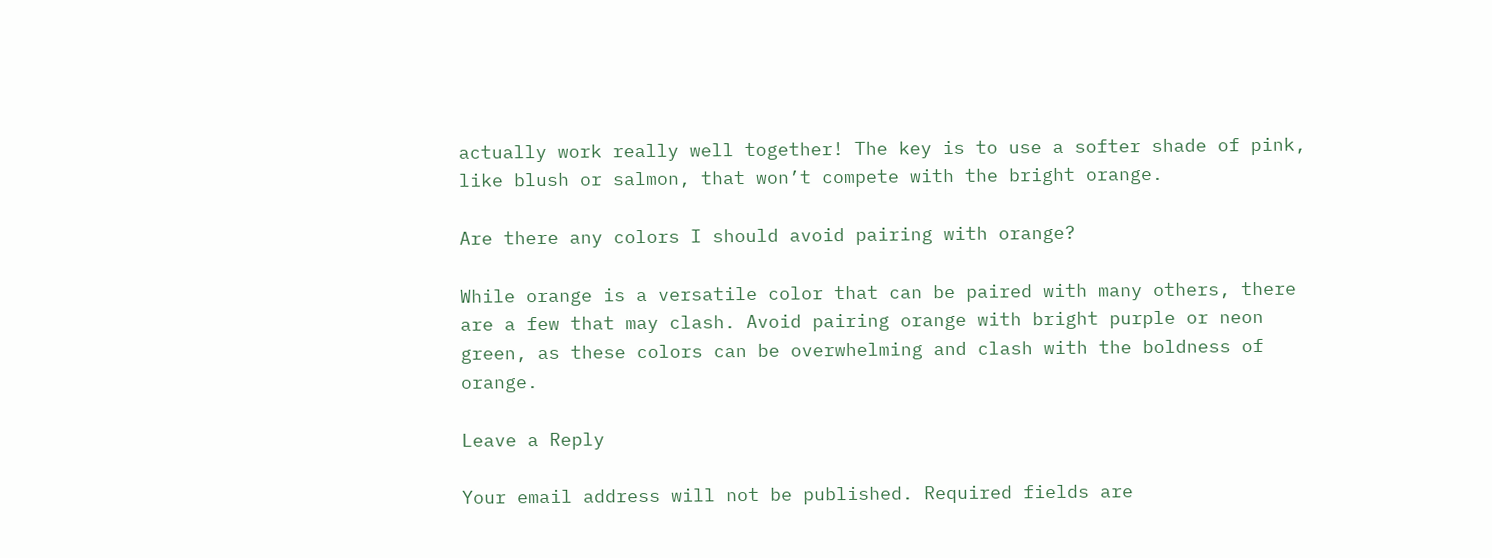actually work really well together! The key is to use a softer shade of pink, like blush or salmon, that won’t compete with the bright orange.

Are there any colors I should avoid pairing with orange?

While orange is a versatile color that can be paired with many others, there are a few that may clash. Avoid pairing orange with bright purple or neon green, as these colors can be overwhelming and clash with the boldness of orange.

Leave a Reply

Your email address will not be published. Required fields are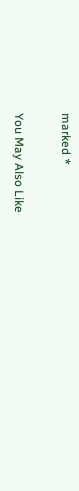marked *

You May Also Like